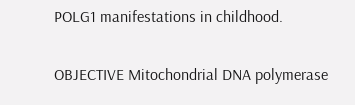POLG1 manifestations in childhood.


OBJECTIVE Mitochondrial DNA polymerase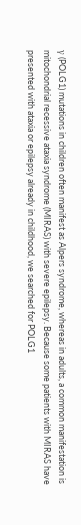γ (POLG1) mutations in children often manifest as Alpers syndrome, whereas in adults, a common manifestation is mitochondrial recessive ataxia syndrome (MIRAS) with severe epilepsy. Because some patients with MIRAS have presented with ataxia or epilepsy already in childhood, we searched for POLG1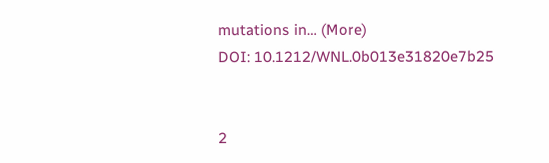mutations in… (More)
DOI: 10.1212/WNL.0b013e31820e7b25


2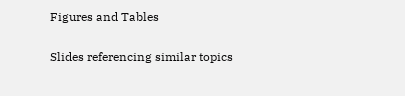Figures and Tables

Slides referencing similar topics